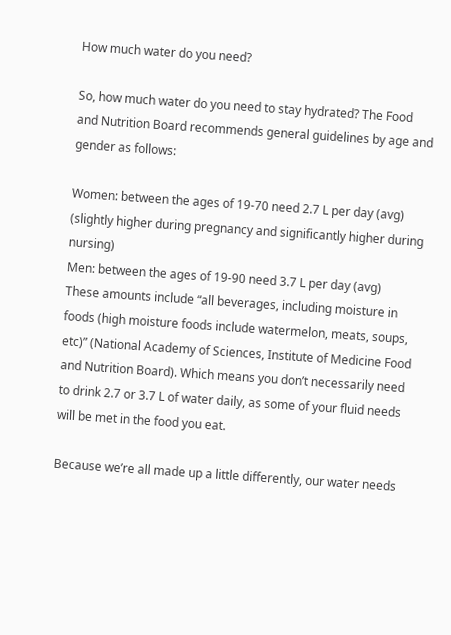How much water do you need?

So, how much water do you need to stay hydrated? The Food and Nutrition Board recommends general guidelines by age and gender as follows:

Women: between the ages of 19-70 need 2.7 L per day (avg)
(slightly higher during pregnancy and significantly higher during nursing)
Men: between the ages of 19-90 need 3.7 L per day (avg)
These amounts include “all beverages, including moisture in foods (high moisture foods include watermelon, meats, soups, etc)” (National Academy of Sciences, Institute of Medicine Food and Nutrition Board). Which means you don’t necessarily need to drink 2.7 or 3.7 L of water daily, as some of your fluid needs will be met in the food you eat.

Because we’re all made up a little differently, our water needs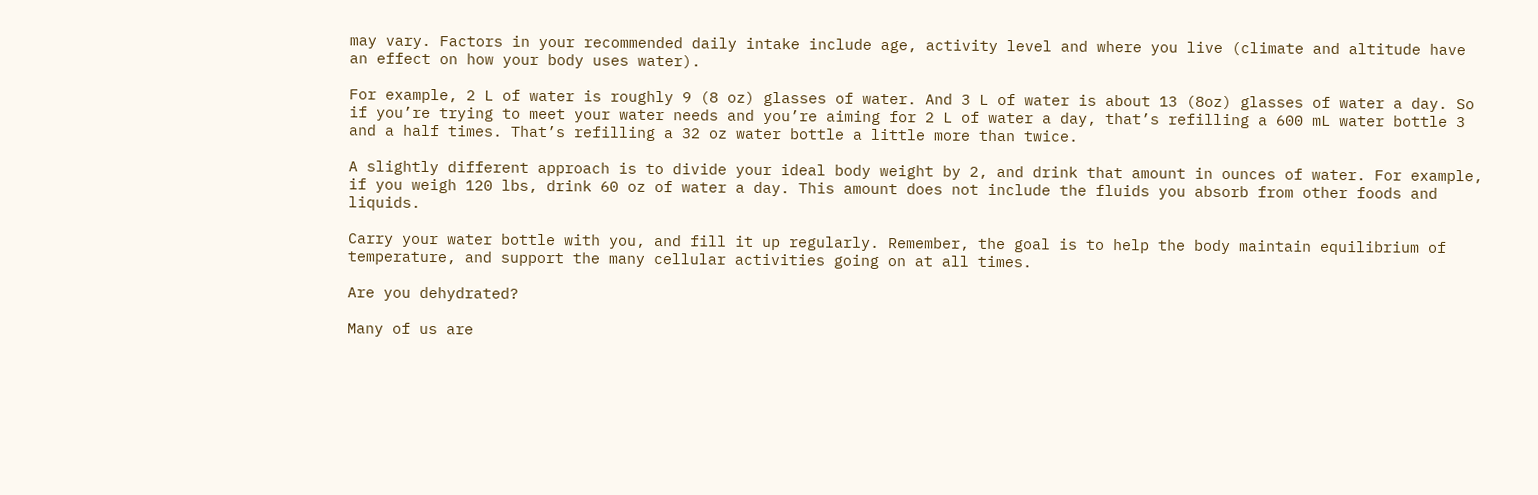may vary. Factors in your recommended daily intake include age, activity level and where you live (climate and altitude have an effect on how your body uses water).

For example, 2 L of water is roughly 9 (8 oz) glasses of water. And 3 L of water is about 13 (8oz) glasses of water a day. So if you’re trying to meet your water needs and you’re aiming for 2 L of water a day, that’s refilling a 600 mL water bottle 3 and a half times. That’s refilling a 32 oz water bottle a little more than twice.

A slightly different approach is to divide your ideal body weight by 2, and drink that amount in ounces of water. For example, if you weigh 120 lbs, drink 60 oz of water a day. This amount does not include the fluids you absorb from other foods and liquids.

Carry your water bottle with you, and fill it up regularly. Remember, the goal is to help the body maintain equilibrium of temperature, and support the many cellular activities going on at all times.

Are you dehydrated?

Many of us are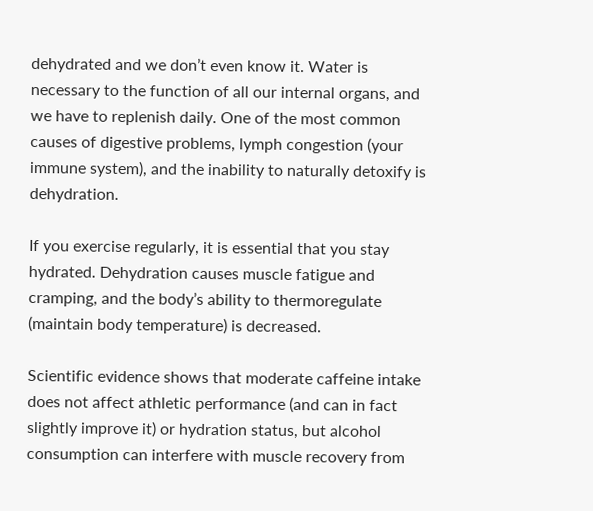dehydrated and we don’t even know it. Water is necessary to the function of all our internal organs, and we have to replenish daily. One of the most common causes of digestive problems, lymph congestion (your immune system), and the inability to naturally detoxify is dehydration.

If you exercise regularly, it is essential that you stay hydrated. Dehydration causes muscle fatigue and cramping, and the body’s ability to thermoregulate (maintain body temperature) is decreased.

Scientific evidence shows that moderate caffeine intake does not affect athletic performance (and can in fact slightly improve it) or hydration status, but alcohol consumption can interfere with muscle recovery from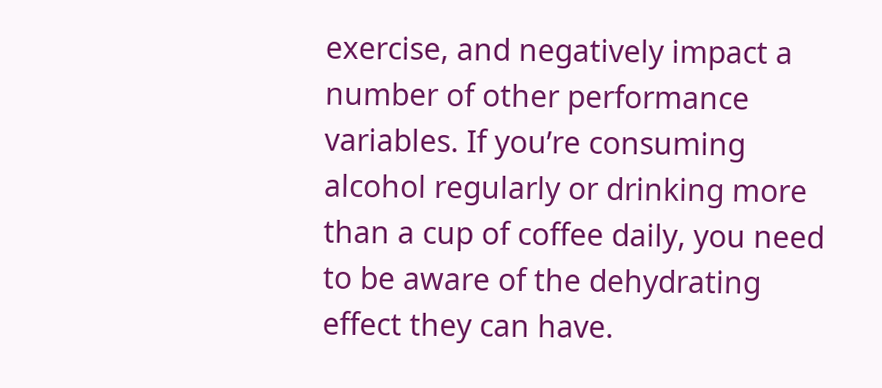exercise, and negatively impact a number of other performance variables. If you’re consuming alcohol regularly or drinking more than a cup of coffee daily, you need to be aware of the dehydrating effect they can have.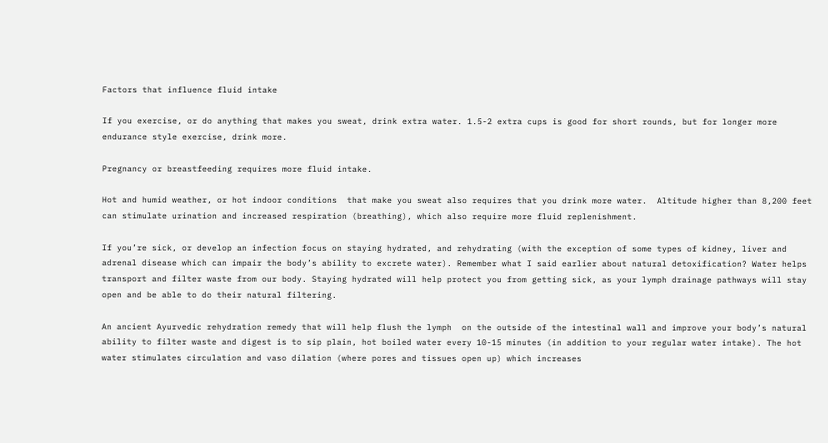Factors that influence fluid intake

If you exercise, or do anything that makes you sweat, drink extra water. 1.5-2 extra cups is good for short rounds, but for longer more endurance style exercise, drink more.

Pregnancy or breastfeeding requires more fluid intake.

Hot and humid weather, or hot indoor conditions  that make you sweat also requires that you drink more water.  Altitude higher than 8,200 feet can stimulate urination and increased respiration (breathing), which also require more fluid replenishment.

If you’re sick, or develop an infection focus on staying hydrated, and rehydrating (with the exception of some types of kidney, liver and adrenal disease which can impair the body’s ability to excrete water). Remember what I said earlier about natural detoxification? Water helps transport and filter waste from our body. Staying hydrated will help protect you from getting sick, as your lymph drainage pathways will stay open and be able to do their natural filtering.

An ancient Ayurvedic rehydration remedy that will help flush the lymph  on the outside of the intestinal wall and improve your body’s natural ability to filter waste and digest is to sip plain, hot boiled water every 10-15 minutes (in addition to your regular water intake). The hot water stimulates circulation and vaso dilation (where pores and tissues open up) which increases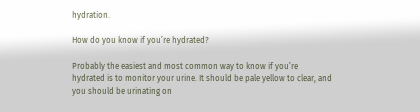hydration.

How do you know if you’re hydrated?

Probably the easiest and most common way to know if you’re hydrated is to monitor your urine. It should be pale yellow to clear, and you should be urinating on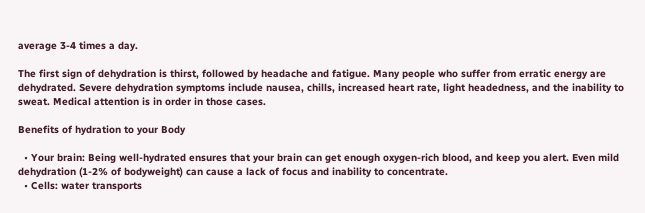average 3-4 times a day.

The first sign of dehydration is thirst, followed by headache and fatigue. Many people who suffer from erratic energy are dehydrated. Severe dehydration symptoms include nausea, chills, increased heart rate, light headedness, and the inability to sweat. Medical attention is in order in those cases.

Benefits of hydration to your Body

  • Your brain: Being well-hydrated ensures that your brain can get enough oxygen-rich blood, and keep you alert. Even mild dehydration (1-2% of bodyweight) can cause a lack of focus and inability to concentrate.
  • Cells: water transports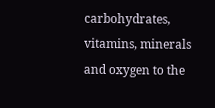carbohydrates, vitamins, minerals and oxygen to the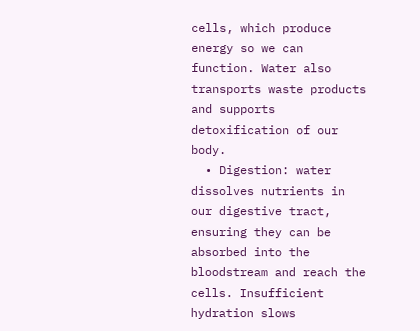cells, which produce energy so we can function. Water also transports waste products and supports detoxification of our body.
  • Digestion: water dissolves nutrients in our digestive tract, ensuring they can be absorbed into the bloodstream and reach the cells. Insufficient hydration slows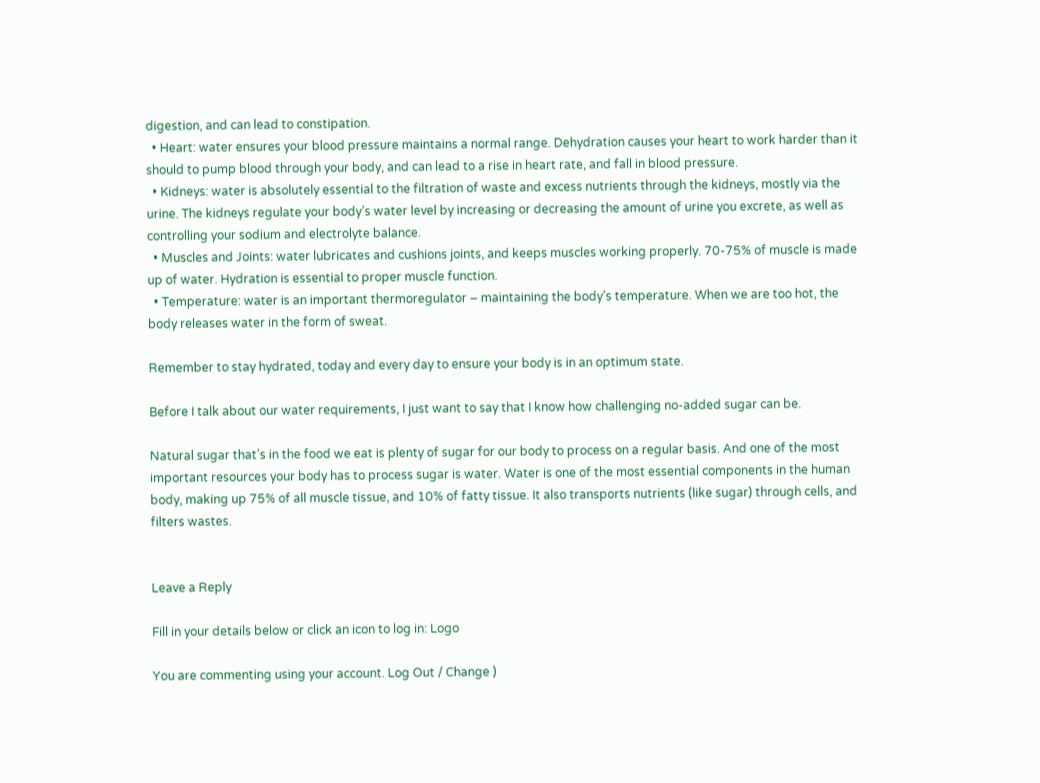digestion, and can lead to constipation.
  • Heart: water ensures your blood pressure maintains a normal range. Dehydration causes your heart to work harder than it should to pump blood through your body, and can lead to a rise in heart rate, and fall in blood pressure.
  • Kidneys: water is absolutely essential to the filtration of waste and excess nutrients through the kidneys, mostly via the urine. The kidneys regulate your body’s water level by increasing or decreasing the amount of urine you excrete, as well as controlling your sodium and electrolyte balance.
  • Muscles and Joints: water lubricates and cushions joints, and keeps muscles working properly. 70-75% of muscle is made up of water. Hydration is essential to proper muscle function.
  • Temperature: water is an important thermoregulator – maintaining the body’s temperature. When we are too hot, the body releases water in the form of sweat.

Remember to stay hydrated, today and every day to ensure your body is in an optimum state.

Before I talk about our water requirements, I just want to say that I know how challenging no-added sugar can be.

Natural sugar that’s in the food we eat is plenty of sugar for our body to process on a regular basis. And one of the most important resources your body has to process sugar is water. Water is one of the most essential components in the human body, making up 75% of all muscle tissue, and 10% of fatty tissue. It also transports nutrients (like sugar) through cells, and filters wastes.


Leave a Reply

Fill in your details below or click an icon to log in: Logo

You are commenting using your account. Log Out / Change )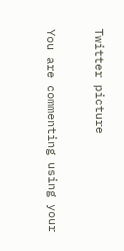Twitter picture

You are commenting using your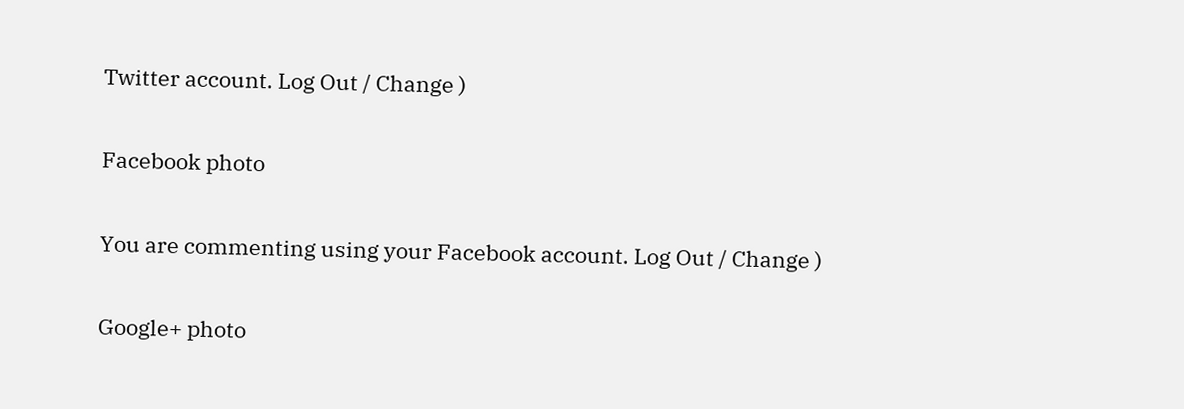Twitter account. Log Out / Change )

Facebook photo

You are commenting using your Facebook account. Log Out / Change )

Google+ photo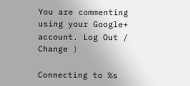You are commenting using your Google+ account. Log Out / Change )

Connecting to %s